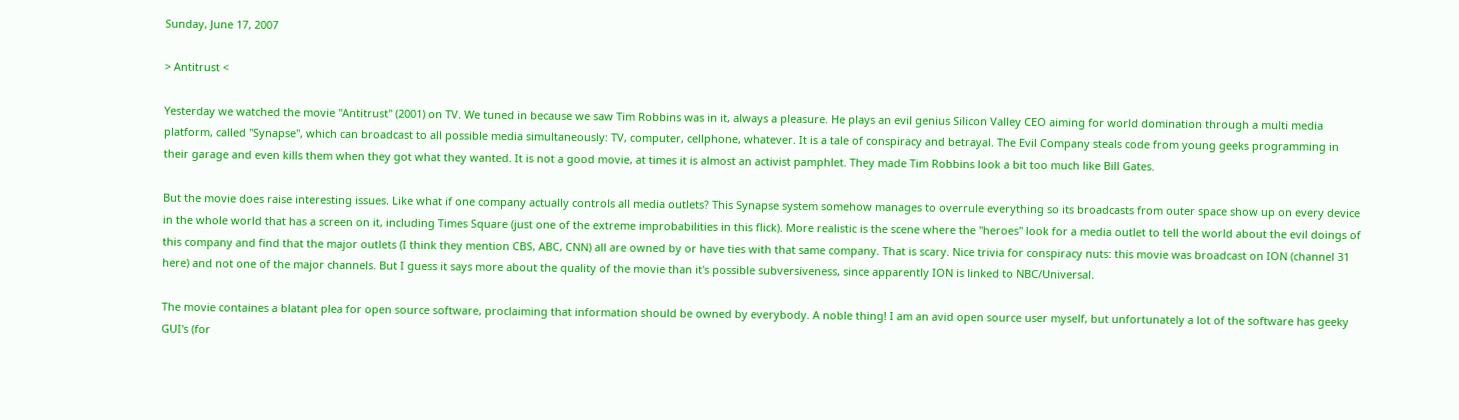Sunday, June 17, 2007

> Antitrust <

Yesterday we watched the movie "Antitrust" (2001) on TV. We tuned in because we saw Tim Robbins was in it, always a pleasure. He plays an evil genius Silicon Valley CEO aiming for world domination through a multi media platform, called "Synapse", which can broadcast to all possible media simultaneously: TV, computer, cellphone, whatever. It is a tale of conspiracy and betrayal. The Evil Company steals code from young geeks programming in their garage and even kills them when they got what they wanted. It is not a good movie, at times it is almost an activist pamphlet. They made Tim Robbins look a bit too much like Bill Gates.

But the movie does raise interesting issues. Like what if one company actually controls all media outlets? This Synapse system somehow manages to overrule everything so its broadcasts from outer space show up on every device in the whole world that has a screen on it, including Times Square (just one of the extreme improbabilities in this flick). More realistic is the scene where the "heroes" look for a media outlet to tell the world about the evil doings of this company and find that the major outlets (I think they mention CBS, ABC, CNN) all are owned by or have ties with that same company. That is scary. Nice trivia for conspiracy nuts: this movie was broadcast on ION (channel 31 here) and not one of the major channels. But I guess it says more about the quality of the movie than it's possible subversiveness, since apparently ION is linked to NBC/Universal.

The movie containes a blatant plea for open source software, proclaiming that information should be owned by everybody. A noble thing! I am an avid open source user myself, but unfortunately a lot of the software has geeky GUI's (for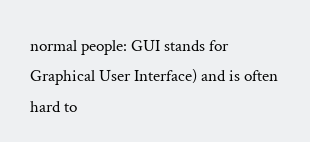normal people: GUI stands for Graphical User Interface) and is often hard to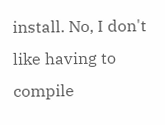install. No, I don't like having to compile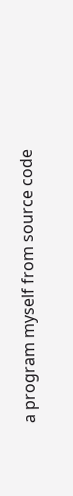a program myself from source code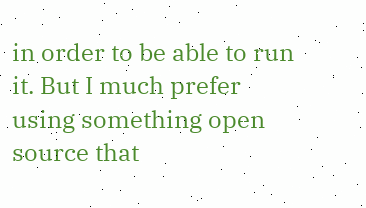in order to be able to run it. But I much prefer using something open source that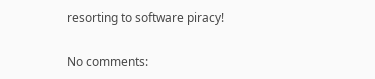resorting to software piracy!

No comments: